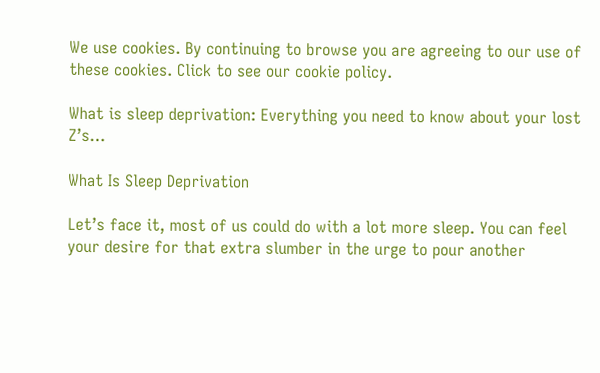We use cookies. By continuing to browse you are agreeing to our use of these cookies. Click to see our cookie policy.

What is sleep deprivation: Everything you need to know about your lost Z’s…

What Is Sleep Deprivation

Let’s face it, most of us could do with a lot more sleep. You can feel your desire for that extra slumber in the urge to pour another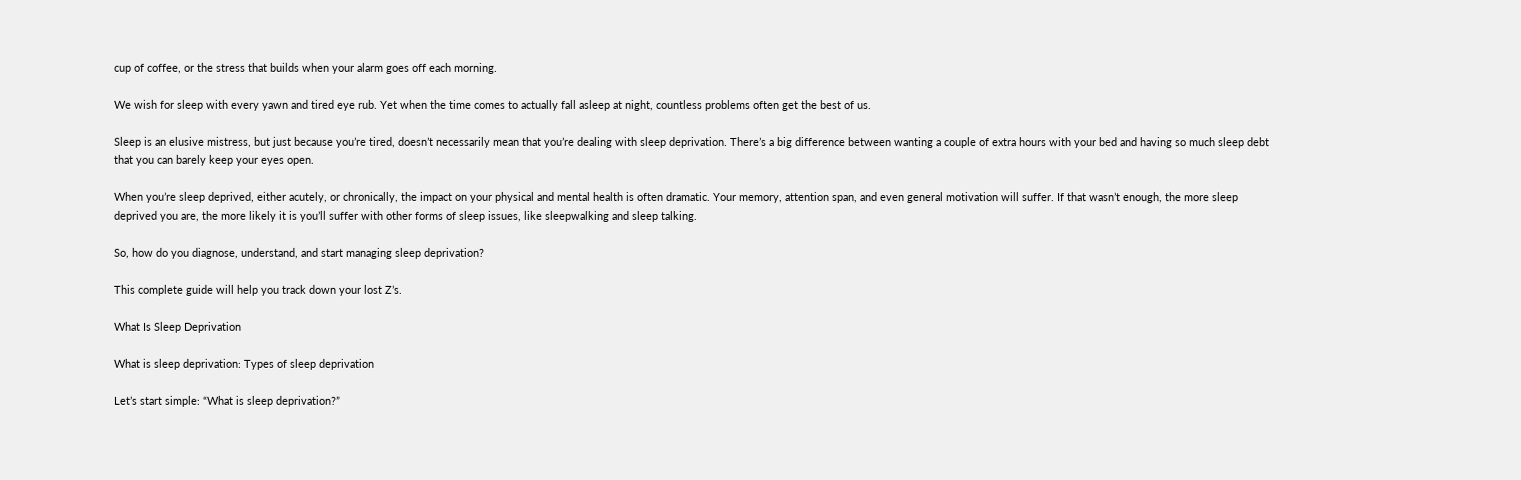cup of coffee, or the stress that builds when your alarm goes off each morning.

We wish for sleep with every yawn and tired eye rub. Yet when the time comes to actually fall asleep at night, countless problems often get the best of us.

Sleep is an elusive mistress, but just because you’re tired, doesn’t necessarily mean that you’re dealing with sleep deprivation. There’s a big difference between wanting a couple of extra hours with your bed and having so much sleep debt that you can barely keep your eyes open.

When you’re sleep deprived, either acutely, or chronically, the impact on your physical and mental health is often dramatic. Your memory, attention span, and even general motivation will suffer. If that wasn’t enough, the more sleep deprived you are, the more likely it is you’ll suffer with other forms of sleep issues, like sleepwalking and sleep talking.

So, how do you diagnose, understand, and start managing sleep deprivation?

This complete guide will help you track down your lost Z’s.

What Is Sleep Deprivation

What is sleep deprivation: Types of sleep deprivation

Let’s start simple: “What is sleep deprivation?”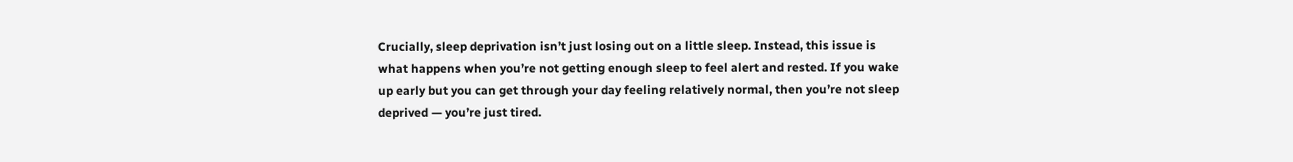Crucially, sleep deprivation isn’t just losing out on a little sleep. Instead, this issue is what happens when you’re not getting enough sleep to feel alert and rested. If you wake up early but you can get through your day feeling relatively normal, then you’re not sleep deprived — you’re just tired.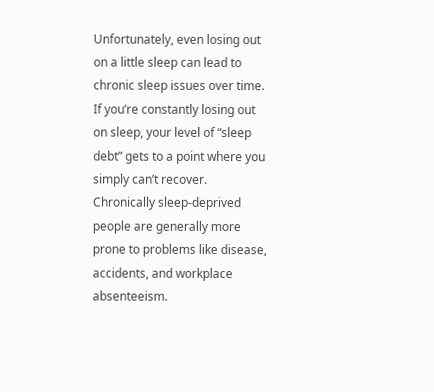Unfortunately, even losing out on a little sleep can lead to chronic sleep issues over time. If you’re constantly losing out on sleep, your level of “sleep debt” gets to a point where you simply can’t recover. Chronically sleep-deprived people are generally more prone to problems like disease, accidents, and workplace absenteeism.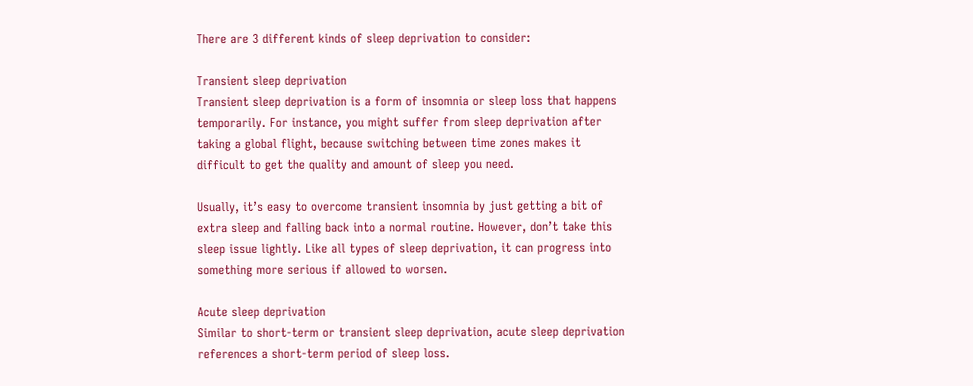There are 3 different kinds of sleep deprivation to consider:

Transient sleep deprivation
Transient sleep deprivation is a form of insomnia or sleep loss that happens temporarily. For instance, you might suffer from sleep deprivation after taking a global flight, because switching between time zones makes it difficult to get the quality and amount of sleep you need.

Usually, it’s easy to overcome transient insomnia by just getting a bit of extra sleep and falling back into a normal routine. However, don’t take this sleep issue lightly. Like all types of sleep deprivation, it can progress into something more serious if allowed to worsen.

Acute sleep deprivation
Similar to short-term or transient sleep deprivation, acute sleep deprivation references a short-term period of sleep loss.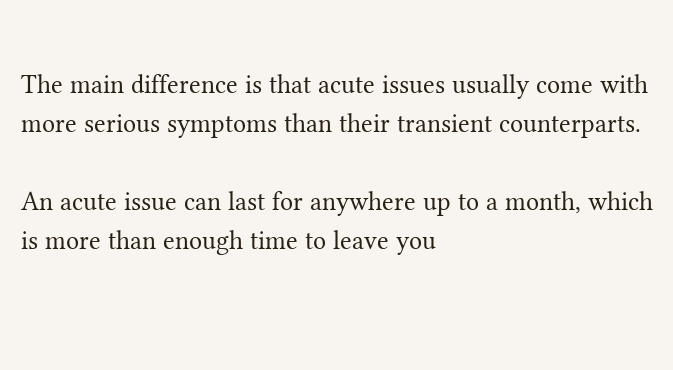The main difference is that acute issues usually come with more serious symptoms than their transient counterparts.

An acute issue can last for anywhere up to a month, which is more than enough time to leave you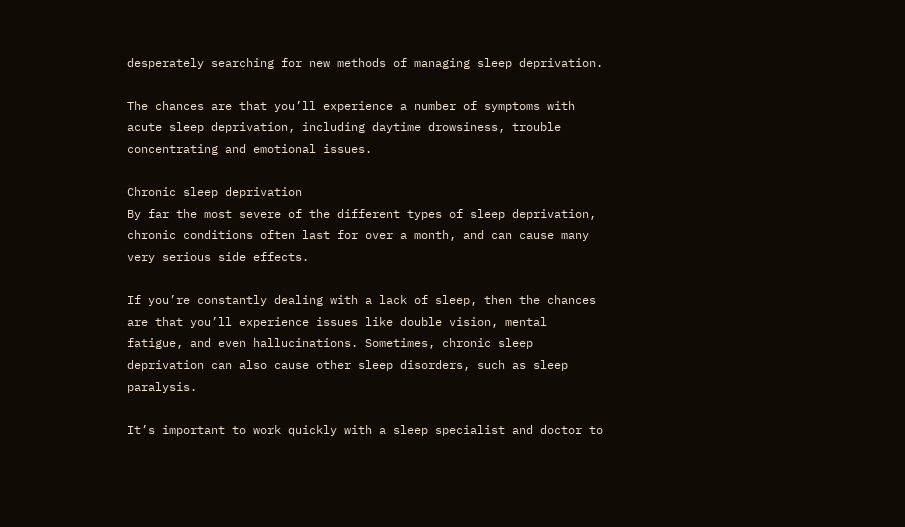desperately searching for new methods of managing sleep deprivation.

The chances are that you’ll experience a number of symptoms with acute sleep deprivation, including daytime drowsiness, trouble concentrating and emotional issues.

Chronic sleep deprivation
By far the most severe of the different types of sleep deprivation, chronic conditions often last for over a month, and can cause many very serious side effects.

If you’re constantly dealing with a lack of sleep, then the chances are that you’ll experience issues like double vision, mental fatigue, and even hallucinations. Sometimes, chronic sleep deprivation can also cause other sleep disorders, such as sleep paralysis.

It’s important to work quickly with a sleep specialist and doctor to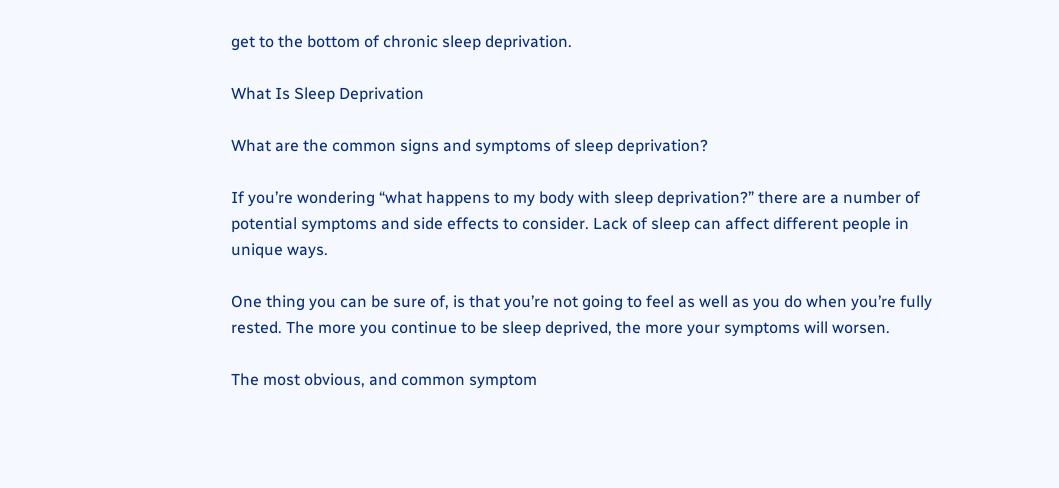get to the bottom of chronic sleep deprivation.

What Is Sleep Deprivation

What are the common signs and symptoms of sleep deprivation?

If you’re wondering “what happens to my body with sleep deprivation?” there are a number of potential symptoms and side effects to consider. Lack of sleep can affect different people in unique ways.

One thing you can be sure of, is that you’re not going to feel as well as you do when you’re fully rested. The more you continue to be sleep deprived, the more your symptoms will worsen.

The most obvious, and common symptom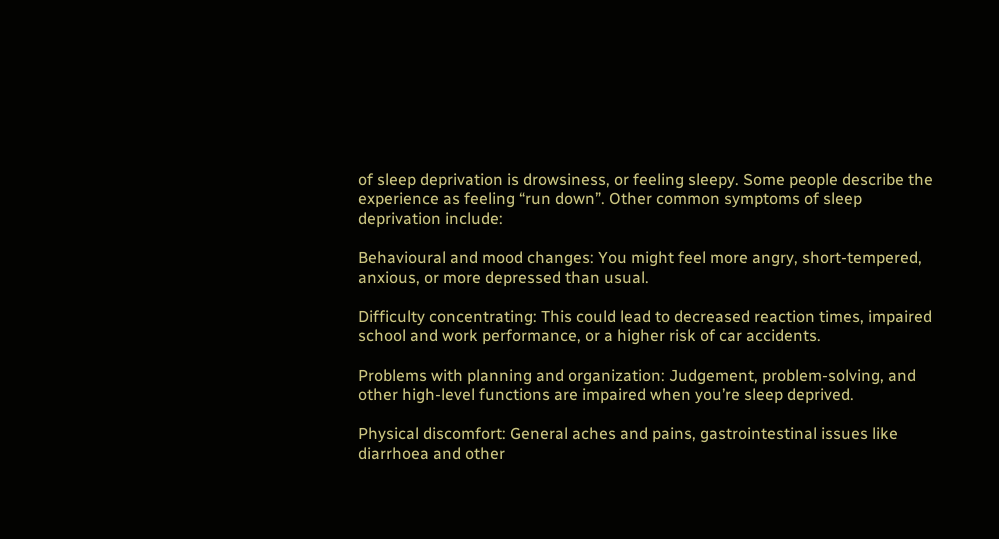of sleep deprivation is drowsiness, or feeling sleepy. Some people describe the experience as feeling “run down”. Other common symptoms of sleep deprivation include:

Behavioural and mood changes: You might feel more angry, short-tempered, anxious, or more depressed than usual.

Difficulty concentrating: This could lead to decreased reaction times, impaired school and work performance, or a higher risk of car accidents.

Problems with planning and organization: Judgement, problem-solving, and other high-level functions are impaired when you’re sleep deprived.

Physical discomfort: General aches and pains, gastrointestinal issues like diarrhoea and other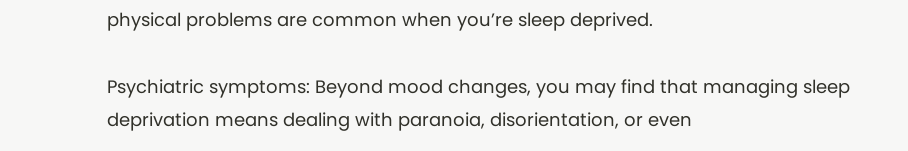physical problems are common when you’re sleep deprived.

Psychiatric symptoms: Beyond mood changes, you may find that managing sleep deprivation means dealing with paranoia, disorientation, or even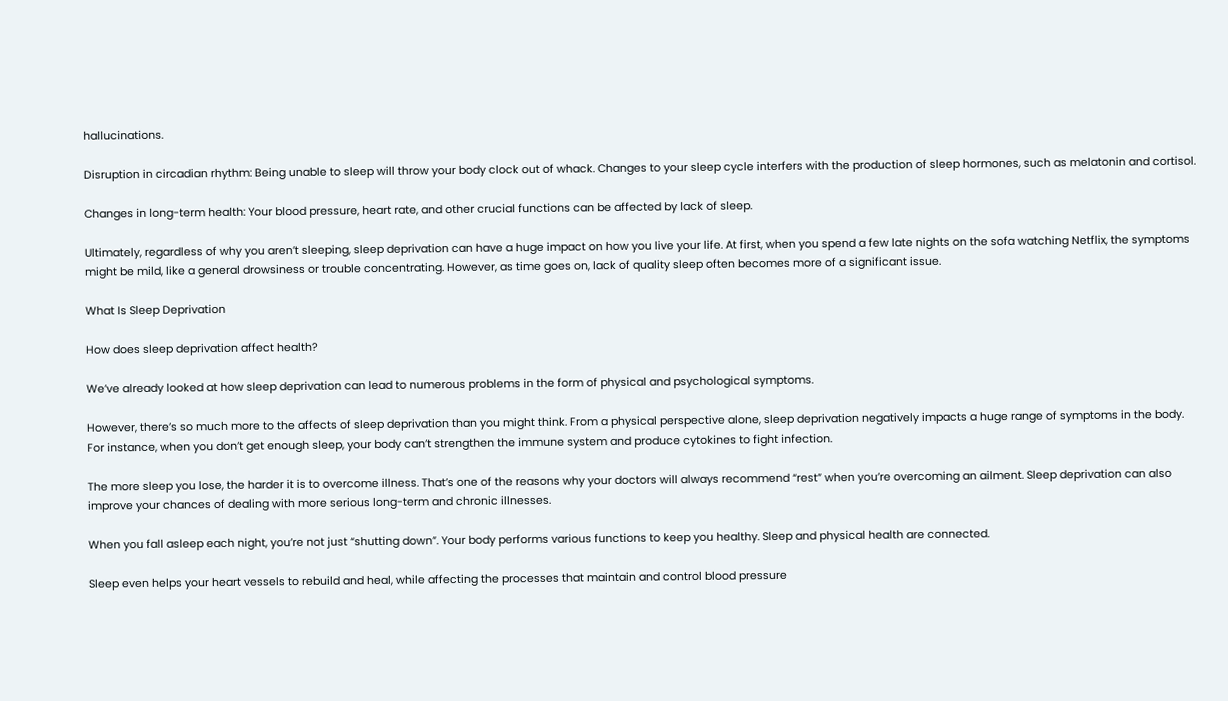hallucinations.

Disruption in circadian rhythm: Being unable to sleep will throw your body clock out of whack. Changes to your sleep cycle interfers with the production of sleep hormones, such as melatonin and cortisol.

Changes in long-term health: Your blood pressure, heart rate, and other crucial functions can be affected by lack of sleep.

Ultimately, regardless of why you aren’t sleeping, sleep deprivation can have a huge impact on how you live your life. At first, when you spend a few late nights on the sofa watching Netflix, the symptoms might be mild, like a general drowsiness or trouble concentrating. However, as time goes on, lack of quality sleep often becomes more of a significant issue.

What Is Sleep Deprivation

How does sleep deprivation affect health?

We’ve already looked at how sleep deprivation can lead to numerous problems in the form of physical and psychological symptoms.

However, there’s so much more to the affects of sleep deprivation than you might think. From a physical perspective alone, sleep deprivation negatively impacts a huge range of symptoms in the body. For instance, when you don’t get enough sleep, your body can’t strengthen the immune system and produce cytokines to fight infection.

The more sleep you lose, the harder it is to overcome illness. That’s one of the reasons why your doctors will always recommend “rest” when you’re overcoming an ailment. Sleep deprivation can also improve your chances of dealing with more serious long-term and chronic illnesses.

When you fall asleep each night, you’re not just “shutting down”. Your body performs various functions to keep you healthy. Sleep and physical health are connected.

Sleep even helps your heart vessels to rebuild and heal, while affecting the processes that maintain and control blood pressure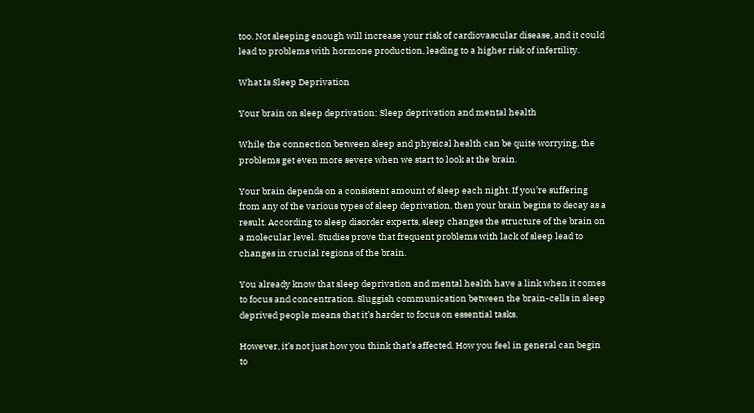too. Not sleeping enough will increase your risk of cardiovascular disease, and it could lead to problems with hormone production, leading to a higher risk of infertility.

What Is Sleep Deprivation

Your brain on sleep deprivation: Sleep deprivation and mental health

While the connection between sleep and physical health can be quite worrying, the problems get even more severe when we start to look at the brain.

Your brain depends on a consistent amount of sleep each night. If you’re suffering from any of the various types of sleep deprivation, then your brain begins to decay as a result. According to sleep disorder experts, sleep changes the structure of the brain on a molecular level. Studies prove that frequent problems with lack of sleep lead to changes in crucial regions of the brain.

You already know that sleep deprivation and mental health have a link when it comes to focus and concentration. Sluggish communication between the brain-cells in sleep deprived people means that it’s harder to focus on essential tasks.

However, it’s not just how you think that’s affected. How you feel in general can begin to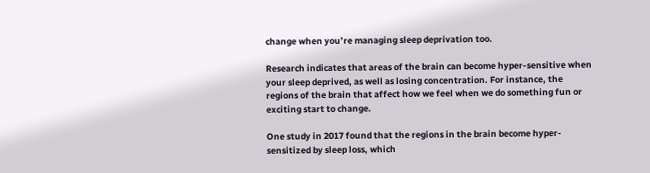change when you’re managing sleep deprivation too.

Research indicates that areas of the brain can become hyper-sensitive when your sleep deprived, as well as losing concentration. For instance, the regions of the brain that affect how we feel when we do something fun or exciting start to change.

One study in 2017 found that the regions in the brain become hyper-sensitized by sleep loss, which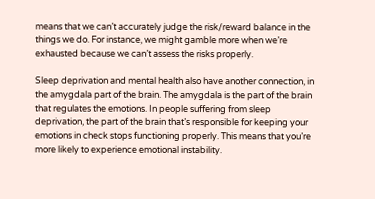means that we can’t accurately judge the risk/reward balance in the things we do. For instance, we might gamble more when we’re exhausted because we can’t assess the risks properly.

Sleep deprivation and mental health also have another connection, in the amygdala part of the brain. The amygdala is the part of the brain that regulates the emotions. In people suffering from sleep deprivation, the part of the brain that’s responsible for keeping your emotions in check stops functioning properly. This means that you’re more likely to experience emotional instability.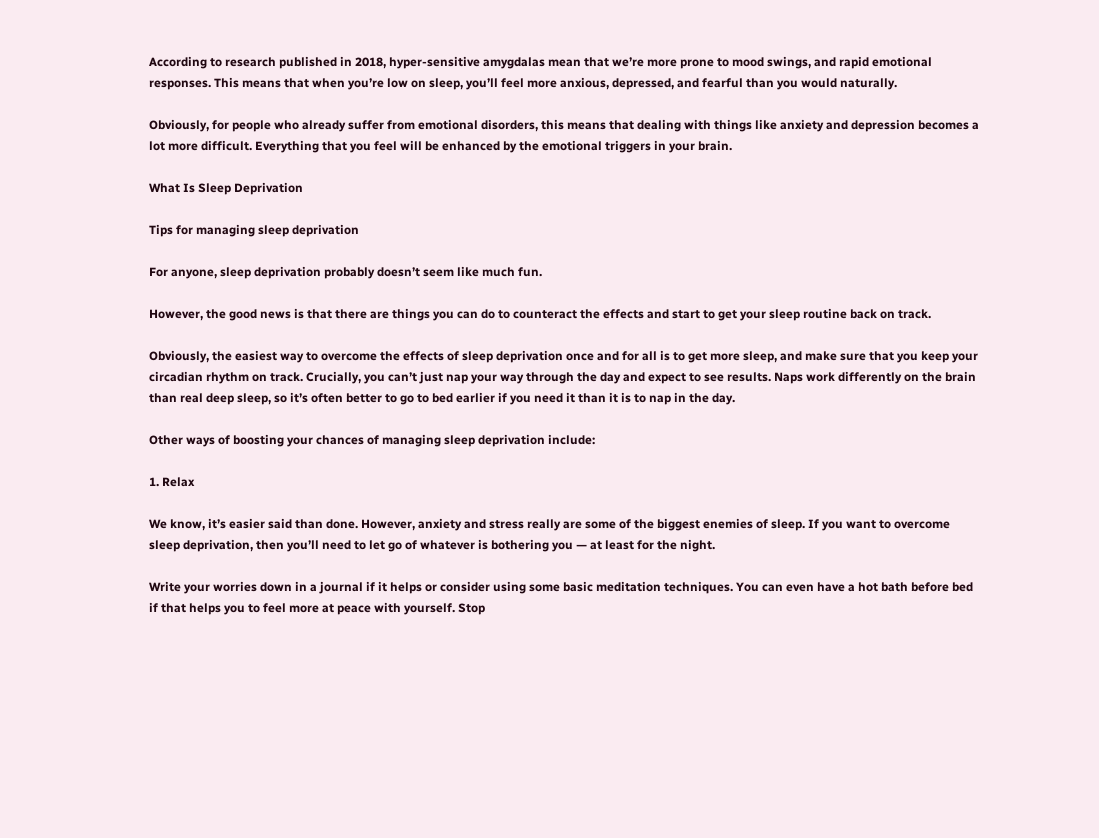According to research published in 2018, hyper-sensitive amygdalas mean that we’re more prone to mood swings, and rapid emotional responses. This means that when you’re low on sleep, you’ll feel more anxious, depressed, and fearful than you would naturally.

Obviously, for people who already suffer from emotional disorders, this means that dealing with things like anxiety and depression becomes a lot more difficult. Everything that you feel will be enhanced by the emotional triggers in your brain.

What Is Sleep Deprivation

Tips for managing sleep deprivation

For anyone, sleep deprivation probably doesn’t seem like much fun.

However, the good news is that there are things you can do to counteract the effects and start to get your sleep routine back on track.

Obviously, the easiest way to overcome the effects of sleep deprivation once and for all is to get more sleep, and make sure that you keep your circadian rhythm on track. Crucially, you can’t just nap your way through the day and expect to see results. Naps work differently on the brain than real deep sleep, so it’s often better to go to bed earlier if you need it than it is to nap in the day.

Other ways of boosting your chances of managing sleep deprivation include:

1. Relax

We know, it’s easier said than done. However, anxiety and stress really are some of the biggest enemies of sleep. If you want to overcome sleep deprivation, then you’ll need to let go of whatever is bothering you — at least for the night.

Write your worries down in a journal if it helps or consider using some basic meditation techniques. You can even have a hot bath before bed if that helps you to feel more at peace with yourself. Stop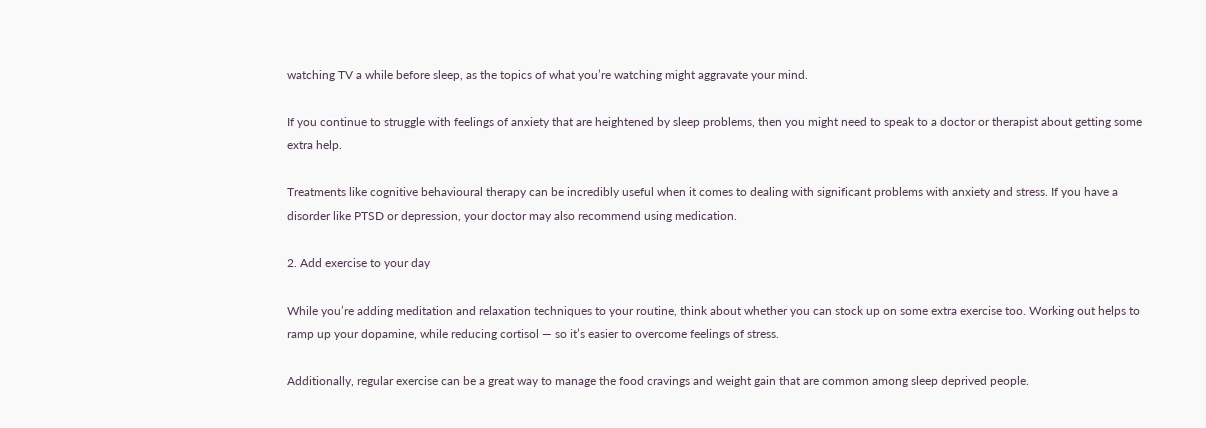watching TV a while before sleep, as the topics of what you’re watching might aggravate your mind.

If you continue to struggle with feelings of anxiety that are heightened by sleep problems, then you might need to speak to a doctor or therapist about getting some extra help.

Treatments like cognitive behavioural therapy can be incredibly useful when it comes to dealing with significant problems with anxiety and stress. If you have a disorder like PTSD or depression, your doctor may also recommend using medication.

2. Add exercise to your day

While you’re adding meditation and relaxation techniques to your routine, think about whether you can stock up on some extra exercise too. Working out helps to ramp up your dopamine, while reducing cortisol — so it’s easier to overcome feelings of stress.

Additionally, regular exercise can be a great way to manage the food cravings and weight gain that are common among sleep deprived people.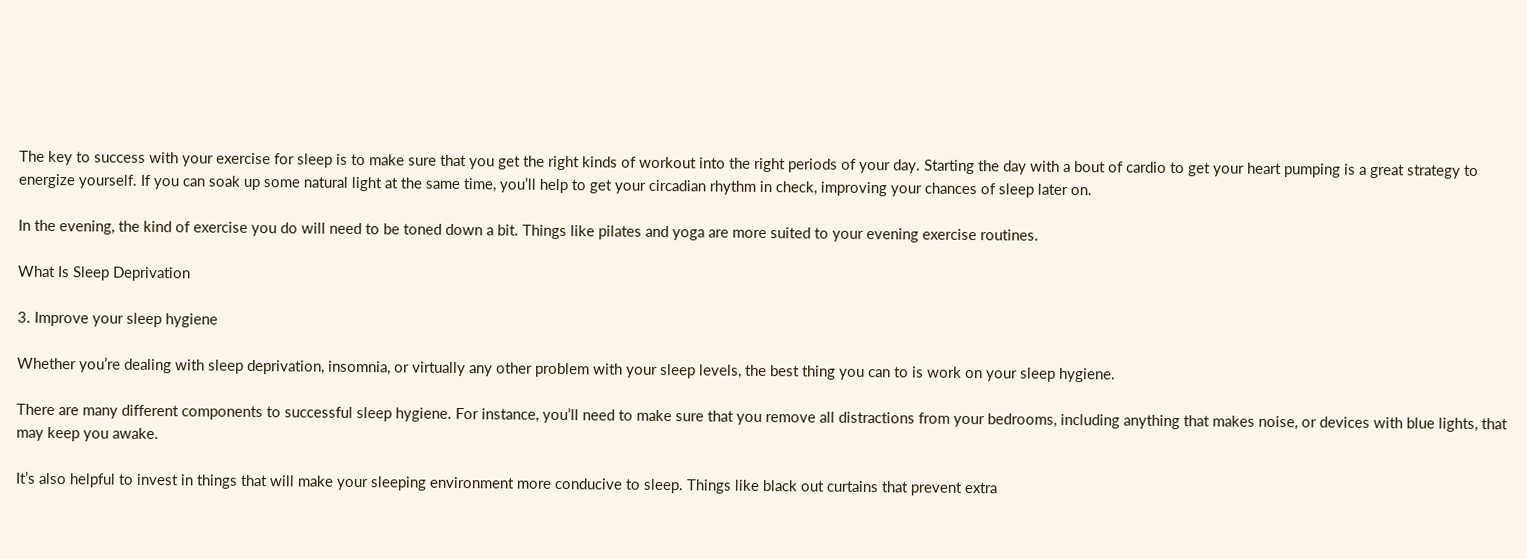The key to success with your exercise for sleep is to make sure that you get the right kinds of workout into the right periods of your day. Starting the day with a bout of cardio to get your heart pumping is a great strategy to energize yourself. If you can soak up some natural light at the same time, you’ll help to get your circadian rhythm in check, improving your chances of sleep later on.

In the evening, the kind of exercise you do will need to be toned down a bit. Things like pilates and yoga are more suited to your evening exercise routines.

What Is Sleep Deprivation

3. Improve your sleep hygiene

Whether you’re dealing with sleep deprivation, insomnia, or virtually any other problem with your sleep levels, the best thing you can to is work on your sleep hygiene.

There are many different components to successful sleep hygiene. For instance, you’ll need to make sure that you remove all distractions from your bedrooms, including anything that makes noise, or devices with blue lights, that may keep you awake.

It’s also helpful to invest in things that will make your sleeping environment more conducive to sleep. Things like black out curtains that prevent extra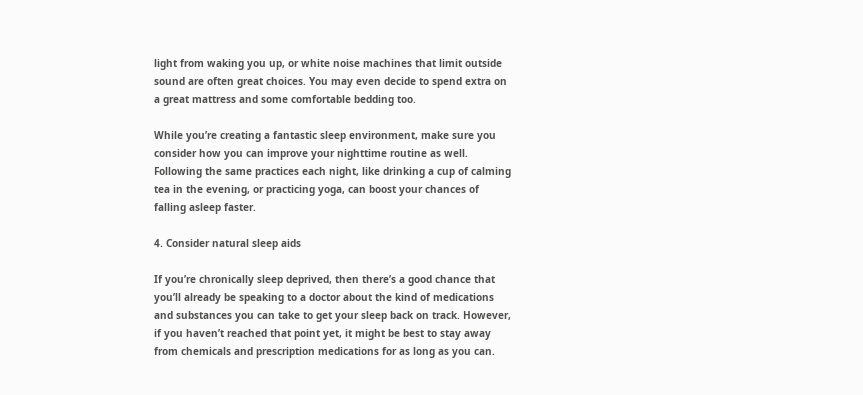light from waking you up, or white noise machines that limit outside sound are often great choices. You may even decide to spend extra on a great mattress and some comfortable bedding too.

While you’re creating a fantastic sleep environment, make sure you consider how you can improve your nighttime routine as well. Following the same practices each night, like drinking a cup of calming tea in the evening, or practicing yoga, can boost your chances of falling asleep faster.

4. Consider natural sleep aids

If you’re chronically sleep deprived, then there’s a good chance that you’ll already be speaking to a doctor about the kind of medications and substances you can take to get your sleep back on track. However, if you haven’t reached that point yet, it might be best to stay away from chemicals and prescription medications for as long as you can.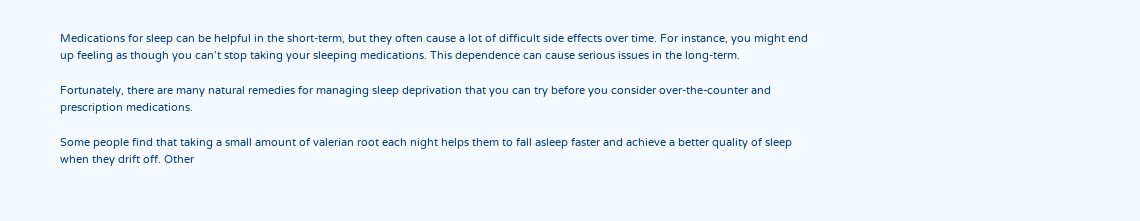Medications for sleep can be helpful in the short-term, but they often cause a lot of difficult side effects over time. For instance, you might end up feeling as though you can’t stop taking your sleeping medications. This dependence can cause serious issues in the long-term.

Fortunately, there are many natural remedies for managing sleep deprivation that you can try before you consider over-the-counter and prescription medications.

Some people find that taking a small amount of valerian root each night helps them to fall asleep faster and achieve a better quality of sleep when they drift off. Other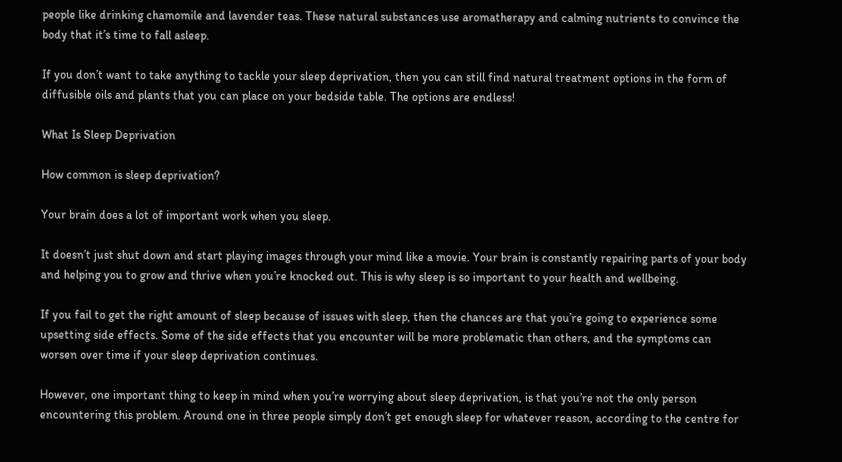people like drinking chamomile and lavender teas. These natural substances use aromatherapy and calming nutrients to convince the body that it’s time to fall asleep.

If you don’t want to take anything to tackle your sleep deprivation, then you can still find natural treatment options in the form of diffusible oils and plants that you can place on your bedside table. The options are endless!

What Is Sleep Deprivation

How common is sleep deprivation?

Your brain does a lot of important work when you sleep.

It doesn’t just shut down and start playing images through your mind like a movie. Your brain is constantly repairing parts of your body and helping you to grow and thrive when you’re knocked out. This is why sleep is so important to your health and wellbeing.

If you fail to get the right amount of sleep because of issues with sleep, then the chances are that you’re going to experience some upsetting side effects. Some of the side effects that you encounter will be more problematic than others, and the symptoms can worsen over time if your sleep deprivation continues.

However, one important thing to keep in mind when you’re worrying about sleep deprivation, is that you’re not the only person encountering this problem. Around one in three people simply don’t get enough sleep for whatever reason, according to the centre for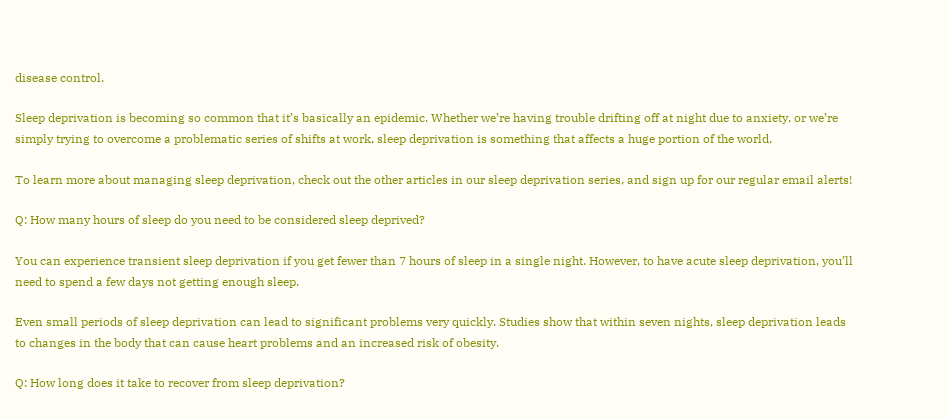disease control.

Sleep deprivation is becoming so common that it’s basically an epidemic. Whether we’re having trouble drifting off at night due to anxiety, or we’re simply trying to overcome a problematic series of shifts at work, sleep deprivation is something that affects a huge portion of the world.

To learn more about managing sleep deprivation, check out the other articles in our sleep deprivation series, and sign up for our regular email alerts!

Q: How many hours of sleep do you need to be considered sleep deprived?

You can experience transient sleep deprivation if you get fewer than 7 hours of sleep in a single night. However, to have acute sleep deprivation, you’ll need to spend a few days not getting enough sleep.

Even small periods of sleep deprivation can lead to significant problems very quickly. Studies show that within seven nights, sleep deprivation leads to changes in the body that can cause heart problems and an increased risk of obesity.

Q: How long does it take to recover from sleep deprivation?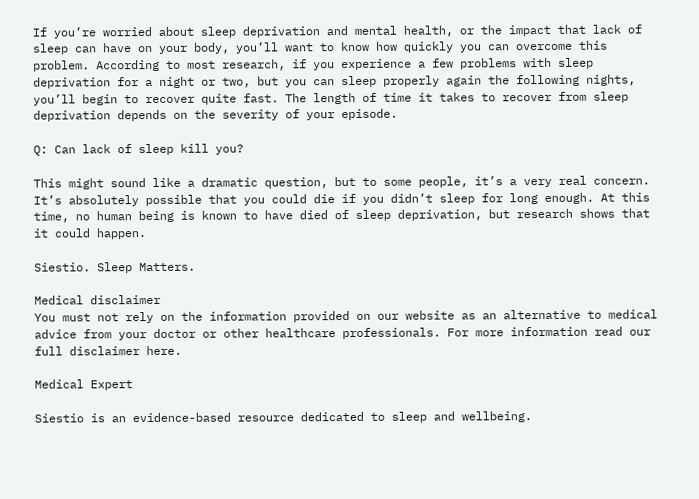If you’re worried about sleep deprivation and mental health, or the impact that lack of sleep can have on your body, you’ll want to know how quickly you can overcome this problem. According to most research, if you experience a few problems with sleep deprivation for a night or two, but you can sleep properly again the following nights, you’ll begin to recover quite fast. The length of time it takes to recover from sleep deprivation depends on the severity of your episode.

Q: Can lack of sleep kill you?

This might sound like a dramatic question, but to some people, it’s a very real concern. It’s absolutely possible that you could die if you didn’t sleep for long enough. At this time, no human being is known to have died of sleep deprivation, but research shows that it could happen.

Siestio. Sleep Matters.

Medical disclaimer
You must not rely on the information provided on our website as an alternative to medical advice from your doctor or other healthcare professionals. For more information read our full disclaimer here.

Medical Expert

Siestio is an evidence-based resource dedicated to sleep and wellbeing.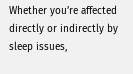Whether you’re affected directly or indirectly by sleep issues,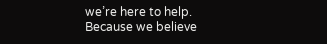we’re here to help. Because we believe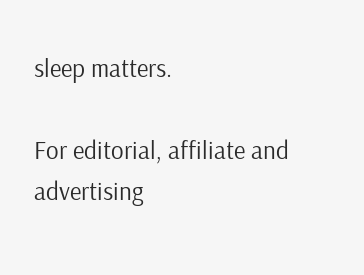sleep matters.

For editorial, affiliate and advertising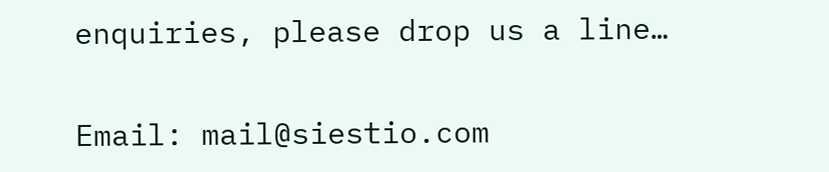enquiries, please drop us a line…

Email: mail@siestio.com